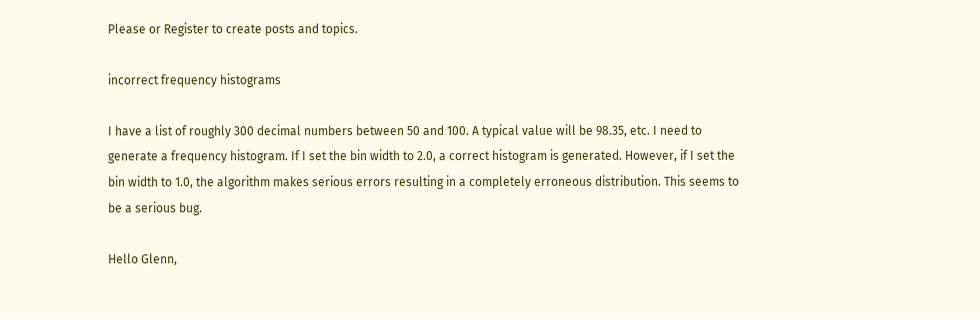Please or Register to create posts and topics.

incorrect frequency histograms

I have a list of roughly 300 decimal numbers between 50 and 100. A typical value will be 98.35, etc. I need to generate a frequency histogram. If I set the bin width to 2.0, a correct histogram is generated. However, if I set the bin width to 1.0, the algorithm makes serious errors resulting in a completely erroneous distribution. This seems to be a serious bug.

Hello Glenn,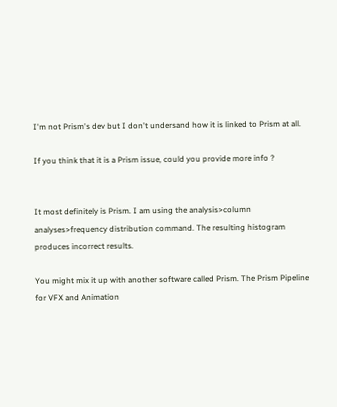I'm not Prism's dev but I don't undersand how it is linked to Prism at all.

If you think that it is a Prism issue, could you provide more info ?


It most definitely is Prism. I am using the analysis>column analyses>frequency distribution command. The resulting histogram produces incorrect results.

You might mix it up with another software called Prism. The Prism Pipeline for VFX and Animation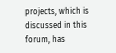projects, which is discussed in this forum, has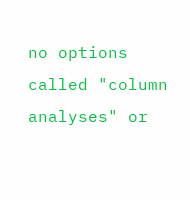no options called "column analyses" or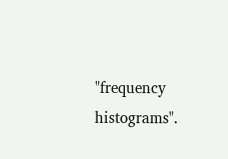"frequency histograms".